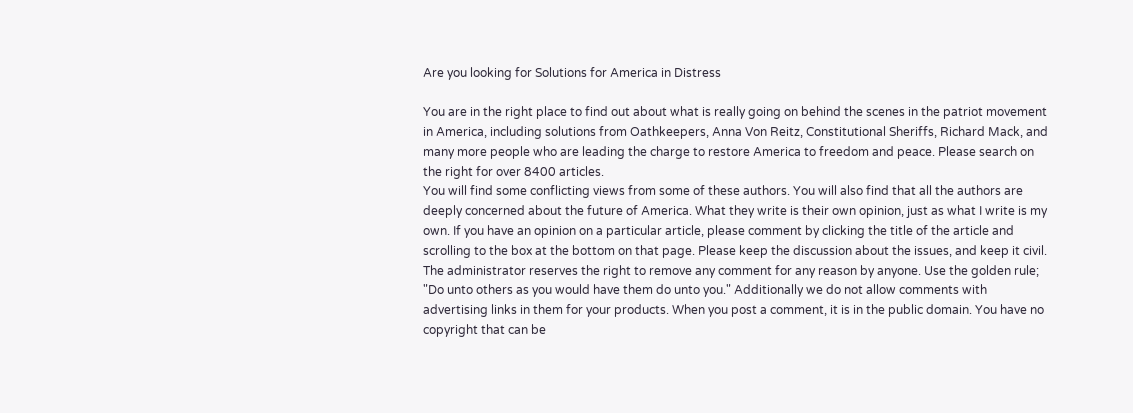Are you looking for Solutions for America in Distress

You are in the right place to find out about what is really going on behind the scenes in the patriot movement in America, including solutions from Oathkeepers, Anna Von Reitz, Constitutional Sheriffs, Richard Mack, and many more people who are leading the charge to restore America to freedom and peace. Please search on the right for over 8400 articles.
You will find some conflicting views from some of these authors. You will also find that all the authors are deeply concerned about the future of America. What they write is their own opinion, just as what I write is my own. If you have an opinion on a particular article, please comment by clicking the title of the article and scrolling to the box at the bottom on that page. Please keep the discussion about the issues, and keep it civil. The administrator reserves the right to remove any comment for any reason by anyone. Use the golden rule; "Do unto others as you would have them do unto you." Additionally we do not allow comments with advertising links in them for your products. When you post a comment, it is in the public domain. You have no copyright that can be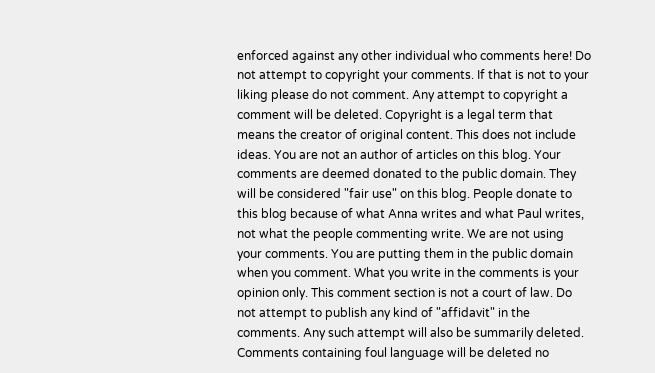enforced against any other individual who comments here! Do not attempt to copyright your comments. If that is not to your liking please do not comment. Any attempt to copyright a comment will be deleted. Copyright is a legal term that means the creator of original content. This does not include ideas. You are not an author of articles on this blog. Your comments are deemed donated to the public domain. They will be considered "fair use" on this blog. People donate to this blog because of what Anna writes and what Paul writes, not what the people commenting write. We are not using your comments. You are putting them in the public domain when you comment. What you write in the comments is your opinion only. This comment section is not a court of law. Do not attempt to publish any kind of "affidavit" in the comments. Any such attempt will also be summarily deleted. Comments containing foul language will be deleted no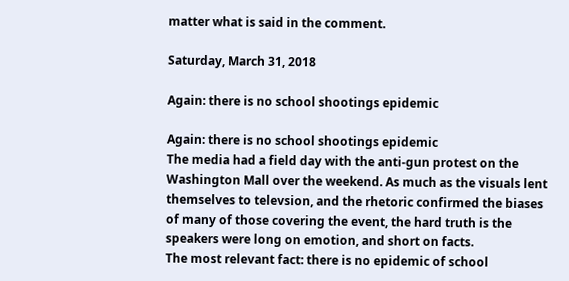matter what is said in the comment.

Saturday, March 31, 2018

Again: there is no school shootings epidemic

Again: there is no school shootings epidemic
The media had a field day with the anti-gun protest on the Washington Mall over the weekend. As much as the visuals lent themselves to televsion, and the rhetoric confirmed the biases of many of those covering the event, the hard truth is the speakers were long on emotion, and short on facts.
The most relevant fact: there is no epidemic of school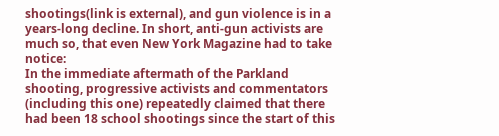shootings(link is external), and gun violence is in a years-long decline. In short, anti-gun activists are much so, that even New York Magazine had to take notice:
In the immediate aftermath of the Parkland shooting, progressive activists and commentators (including this one) repeatedly claimed that there had been 18 school shootings since the start of this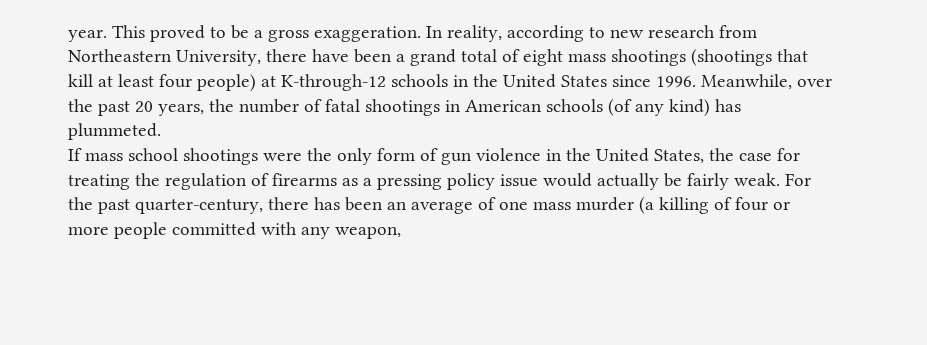year. This proved to be a gross exaggeration. In reality, according to new research from Northeastern University, there have been a grand total of eight mass shootings (shootings that kill at least four people) at K-through-12 schools in the United States since 1996. Meanwhile, over the past 20 years, the number of fatal shootings in American schools (of any kind) has plummeted.
If mass school shootings were the only form of gun violence in the United States, the case for treating the regulation of firearms as a pressing policy issue would actually be fairly weak. For the past quarter-century, there has been an average of one mass murder (a killing of four or more people committed with any weapon,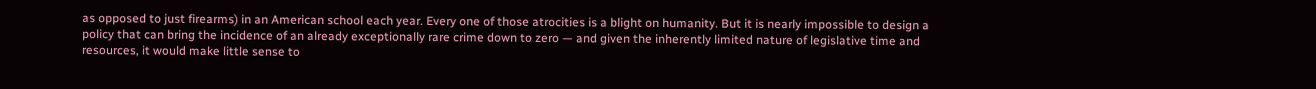as opposed to just firearms) in an American school each year. Every one of those atrocities is a blight on humanity. But it is nearly impossible to design a policy that can bring the incidence of an already exceptionally rare crime down to zero — and given the inherently limited nature of legislative time and resources, it would make little sense to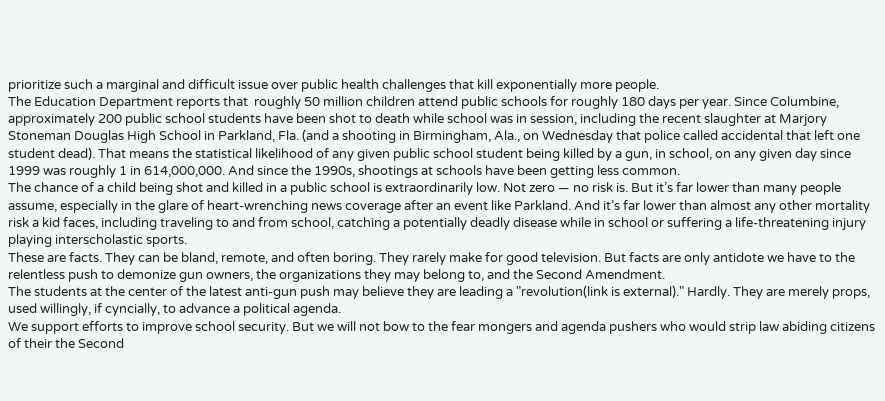prioritize such a marginal and difficult issue over public health challenges that kill exponentially more people.
The Education Department reports that  roughly 50 million children attend public schools for roughly 180 days per year. Since Columbine, approximately 200 public school students have been shot to death while school was in session, including the recent slaughter at Marjory Stoneman Douglas High School in Parkland, Fla. (and a shooting in Birmingham, Ala., on Wednesday that police called accidental that left one student dead). That means the statistical likelihood of any given public school student being killed by a gun, in school, on any given day since 1999 was roughly 1 in 614,000,000. And since the 1990s, shootings at schools have been getting less common.
The chance of a child being shot and killed in a public school is extraordinarily low. Not zero — no risk is. But it’s far lower than many people assume, especially in the glare of heart-wrenching news coverage after an event like Parkland. And it’s far lower than almost any other mortality risk a kid faces, including traveling to and from school, catching a potentially deadly disease while in school or suffering a life-threatening injury playing interscholastic sports.
These are facts. They can be bland, remote, and often boring. They rarely make for good television. But facts are only antidote we have to the relentless push to demonize gun owners, the organizations they may belong to, and the Second Amendment.
The students at the center of the latest anti-gun push may believe they are leading a "revolution(link is external)." Hardly. They are merely props, used willingly, if cyncially, to advance a political agenda.
We support efforts to improve school security. But we will not bow to the fear mongers and agenda pushers who would strip law abiding citizens of their the Second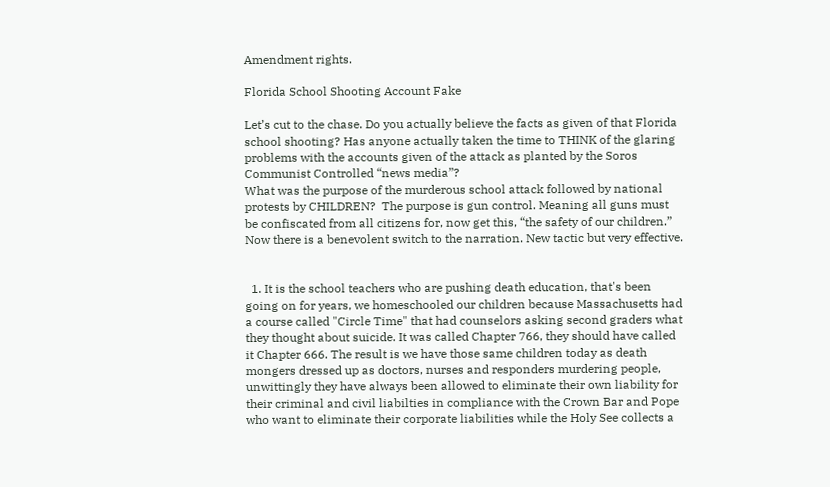Amendment rights.

Florida School Shooting Account Fake

Let’s cut to the chase. Do you actually believe the facts as given of that Florida school shooting? Has anyone actually taken the time to THINK of the glaring problems with the accounts given of the attack as planted by the Soros Communist Controlled “news media”?
What was the purpose of the murderous school attack followed by national protests by CHILDREN?  The purpose is gun control. Meaning all guns must be confiscated from all citizens for, now get this, “the safety of our children.”  Now there is a benevolent switch to the narration. New tactic but very effective.


  1. It is the school teachers who are pushing death education, that's been going on for years, we homeschooled our children because Massachusetts had a course called "Circle Time" that had counselors asking second graders what they thought about suicide. It was called Chapter 766, they should have called it Chapter 666. The result is we have those same children today as death mongers dressed up as doctors, nurses and responders murdering people, unwittingly they have always been allowed to eliminate their own liability for their criminal and civil liabilties in compliance with the Crown Bar and Pope who want to eliminate their corporate liabilities while the Holy See collects a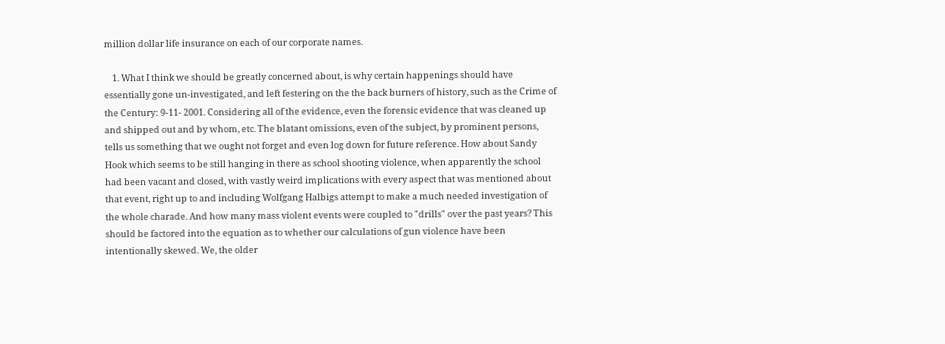million dollar life insurance on each of our corporate names.

    1. What I think we should be greatly concerned about, is why certain happenings should have essentially gone un-investigated, and left festering on the the back burners of history, such as the Crime of the Century: 9-11- 2001. Considering all of the evidence, even the forensic evidence that was cleaned up and shipped out and by whom, etc. The blatant omissions, even of the subject, by prominent persons, tells us something that we ought not forget and even log down for future reference. How about Sandy Hook which seems to be still hanging in there as school shooting violence, when apparently the school had been vacant and closed, with vastly weird implications with every aspect that was mentioned about that event, right up to and including Wolfgang Halbigs attempt to make a much needed investigation of the whole charade. And how many mass violent events were coupled to "drills" over the past years? This should be factored into the equation as to whether our calculations of gun violence have been intentionally skewed. We, the older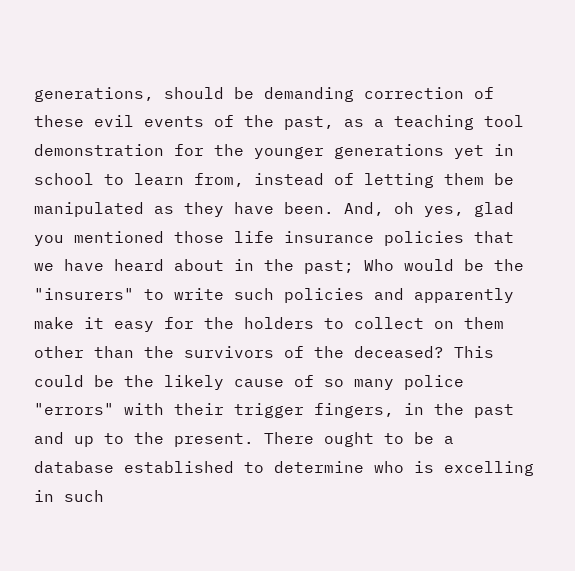generations, should be demanding correction of these evil events of the past, as a teaching tool demonstration for the younger generations yet in school to learn from, instead of letting them be manipulated as they have been. And, oh yes, glad you mentioned those life insurance policies that we have heard about in the past; Who would be the "insurers" to write such policies and apparently make it easy for the holders to collect on them other than the survivors of the deceased? This could be the likely cause of so many police "errors" with their trigger fingers, in the past and up to the present. There ought to be a database established to determine who is excelling in such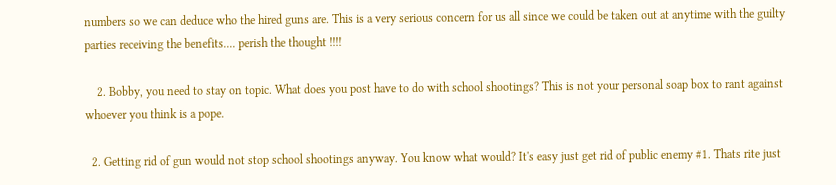numbers so we can deduce who the hired guns are. This is a very serious concern for us all since we could be taken out at anytime with the guilty parties receiving the benefits.... perish the thought !!!!

    2. Bobby, you need to stay on topic. What does you post have to do with school shootings? This is not your personal soap box to rant against whoever you think is a pope.

  2. Getting rid of gun would not stop school shootings anyway. You know what would? It's easy just get rid of public enemy #1. Thats rite just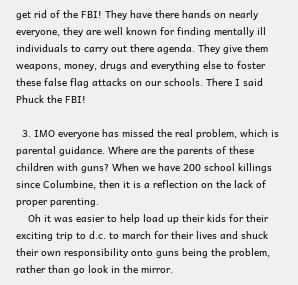get rid of the FBI! They have there hands on nearly everyone, they are well known for finding mentally ill individuals to carry out there agenda. They give them weapons, money, drugs and everything else to foster these false flag attacks on our schools. There I said Phuck the FBI!

  3. IMO everyone has missed the real problem, which is parental guidance. Where are the parents of these children with guns? When we have 200 school killings since Columbine, then it is a reflection on the lack of proper parenting.
    Oh it was easier to help load up their kids for their exciting trip to d.c. to march for their lives and shuck their own responsibility onto guns being the problem, rather than go look in the mirror.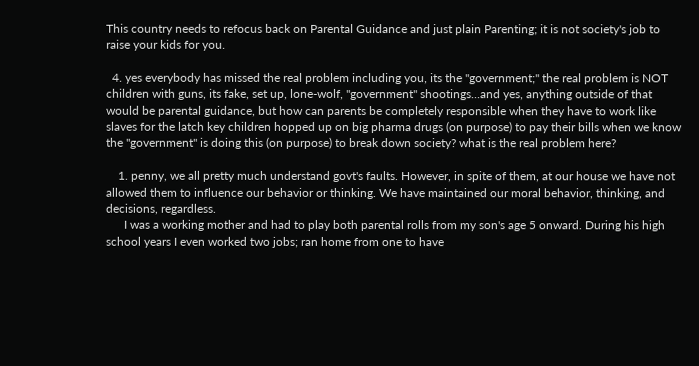This country needs to refocus back on Parental Guidance and just plain Parenting; it is not society's job to raise your kids for you.

  4. yes everybody has missed the real problem including you, its the "government;" the real problem is NOT children with guns, its fake, set up, lone-wolf, "government" shootings...and yes, anything outside of that would be parental guidance, but how can parents be completely responsible when they have to work like slaves for the latch key children hopped up on big pharma drugs (on purpose) to pay their bills when we know the "government" is doing this (on purpose) to break down society? what is the real problem here?

    1. penny, we all pretty much understand govt's faults. However, in spite of them, at our house we have not allowed them to influence our behavior or thinking. We have maintained our moral behavior, thinking, and decisions, regardless.
      I was a working mother and had to play both parental rolls from my son's age 5 onward. During his high school years I even worked two jobs; ran home from one to have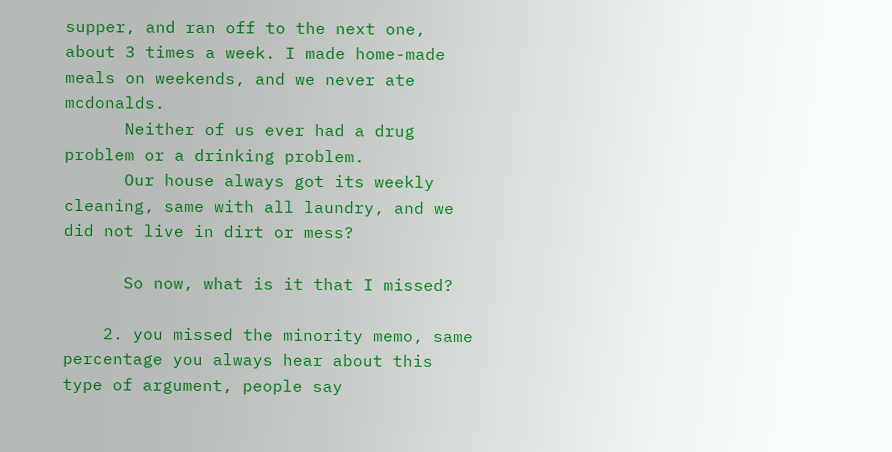supper, and ran off to the next one, about 3 times a week. I made home-made meals on weekends, and we never ate mcdonalds.
      Neither of us ever had a drug problem or a drinking problem.
      Our house always got its weekly cleaning, same with all laundry, and we did not live in dirt or mess?

      So now, what is it that I missed?

    2. you missed the minority memo, same percentage you always hear about this type of argument, people say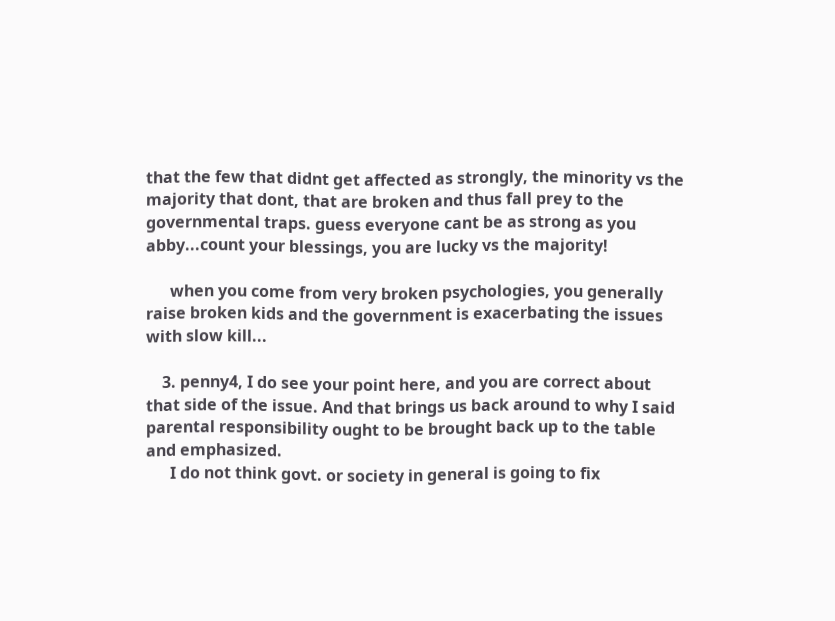that the few that didnt get affected as strongly, the minority vs the majority that dont, that are broken and thus fall prey to the governmental traps. guess everyone cant be as strong as you abby...count your blessings, you are lucky vs the majority!

      when you come from very broken psychologies, you generally raise broken kids and the government is exacerbating the issues with slow kill...

    3. penny4, I do see your point here, and you are correct about that side of the issue. And that brings us back around to why I said parental responsibility ought to be brought back up to the table and emphasized.
      I do not think govt. or society in general is going to fix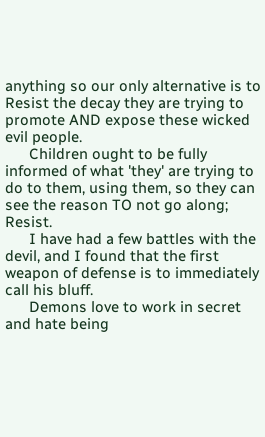anything so our only alternative is to Resist the decay they are trying to promote AND expose these wicked evil people.
      Children ought to be fully informed of what 'they' are trying to do to them, using them, so they can see the reason TO not go along; Resist.
      I have had a few battles with the devil, and I found that the first weapon of defense is to immediately call his bluff.
      Demons love to work in secret and hate being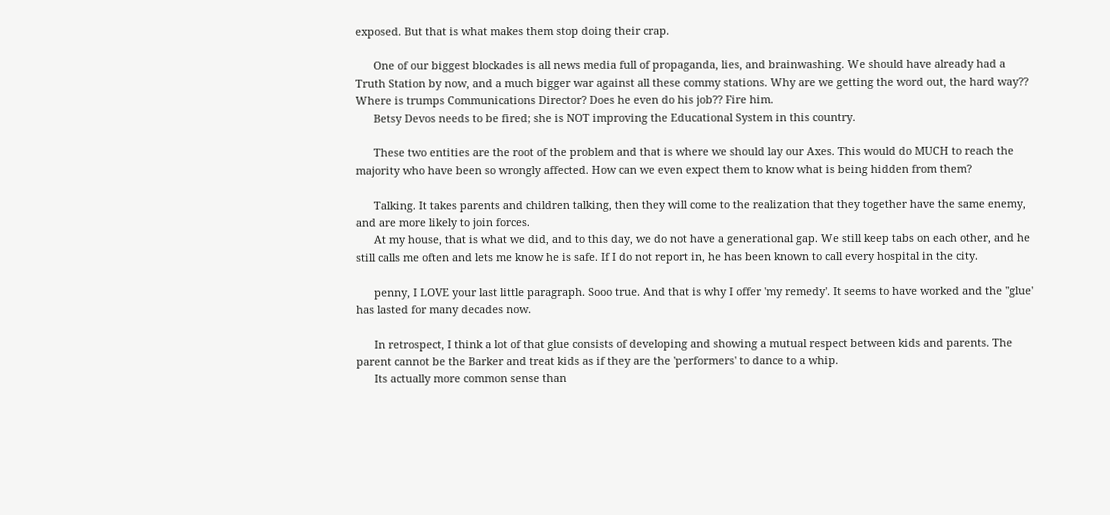exposed. But that is what makes them stop doing their crap.

      One of our biggest blockades is all news media full of propaganda, lies, and brainwashing. We should have already had a Truth Station by now, and a much bigger war against all these commy stations. Why are we getting the word out, the hard way?? Where is trumps Communications Director? Does he even do his job?? Fire him.
      Betsy Devos needs to be fired; she is NOT improving the Educational System in this country.

      These two entities are the root of the problem and that is where we should lay our Axes. This would do MUCH to reach the majority who have been so wrongly affected. How can we even expect them to know what is being hidden from them?

      Talking. It takes parents and children talking, then they will come to the realization that they together have the same enemy, and are more likely to join forces.
      At my house, that is what we did, and to this day, we do not have a generational gap. We still keep tabs on each other, and he still calls me often and lets me know he is safe. If I do not report in, he has been known to call every hospital in the city.

      penny, I LOVE your last little paragraph. Sooo true. And that is why I offer 'my remedy'. It seems to have worked and the ''glue' has lasted for many decades now.

      In retrospect, I think a lot of that glue consists of developing and showing a mutual respect between kids and parents. The parent cannot be the Barker and treat kids as if they are the 'performers' to dance to a whip.
      Its actually more common sense than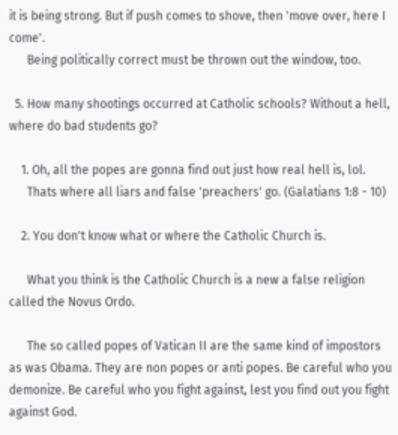it is being strong. But if push comes to shove, then 'move over, here I come'.
      Being politically correct must be thrown out the window, too.

  5. How many shootings occurred at Catholic schools? Without a hell, where do bad students go?

    1. Oh, all the popes are gonna find out just how real hell is, lol.
      Thats where all liars and false 'preachers' go. (Galatians 1:8 - 10)

    2. You don't know what or where the Catholic Church is.

      What you think is the Catholic Church is a new a false religion called the Novus Ordo.

      The so called popes of Vatican II are the same kind of impostors as was Obama. They are non popes or anti popes. Be careful who you demonize. Be careful who you fight against, lest you find out you fight against God.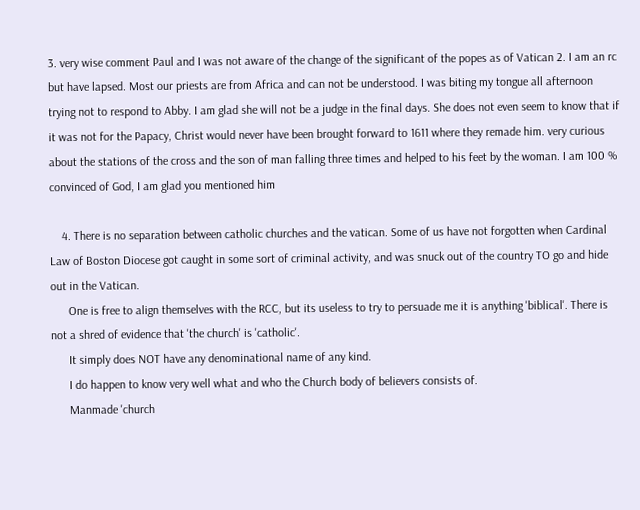3. very wise comment Paul and I was not aware of the change of the significant of the popes as of Vatican 2. I am an rc but have lapsed. Most our priests are from Africa and can not be understood. I was biting my tongue all afternoon trying not to respond to Abby. I am glad she will not be a judge in the final days. She does not even seem to know that if it was not for the Papacy, Christ would never have been brought forward to 1611 where they remade him. very curious about the stations of the cross and the son of man falling three times and helped to his feet by the woman. I am 100 % convinced of God, I am glad you mentioned him

    4. There is no separation between catholic churches and the vatican. Some of us have not forgotten when Cardinal Law of Boston Diocese got caught in some sort of criminal activity, and was snuck out of the country TO go and hide out in the Vatican.
      One is free to align themselves with the RCC, but its useless to try to persuade me it is anything 'biblical'. There is not a shred of evidence that 'the church' is 'catholic'.
      It simply does NOT have any denominational name of any kind.
      I do happen to know very well what and who the Church body of believers consists of.
      Manmade 'church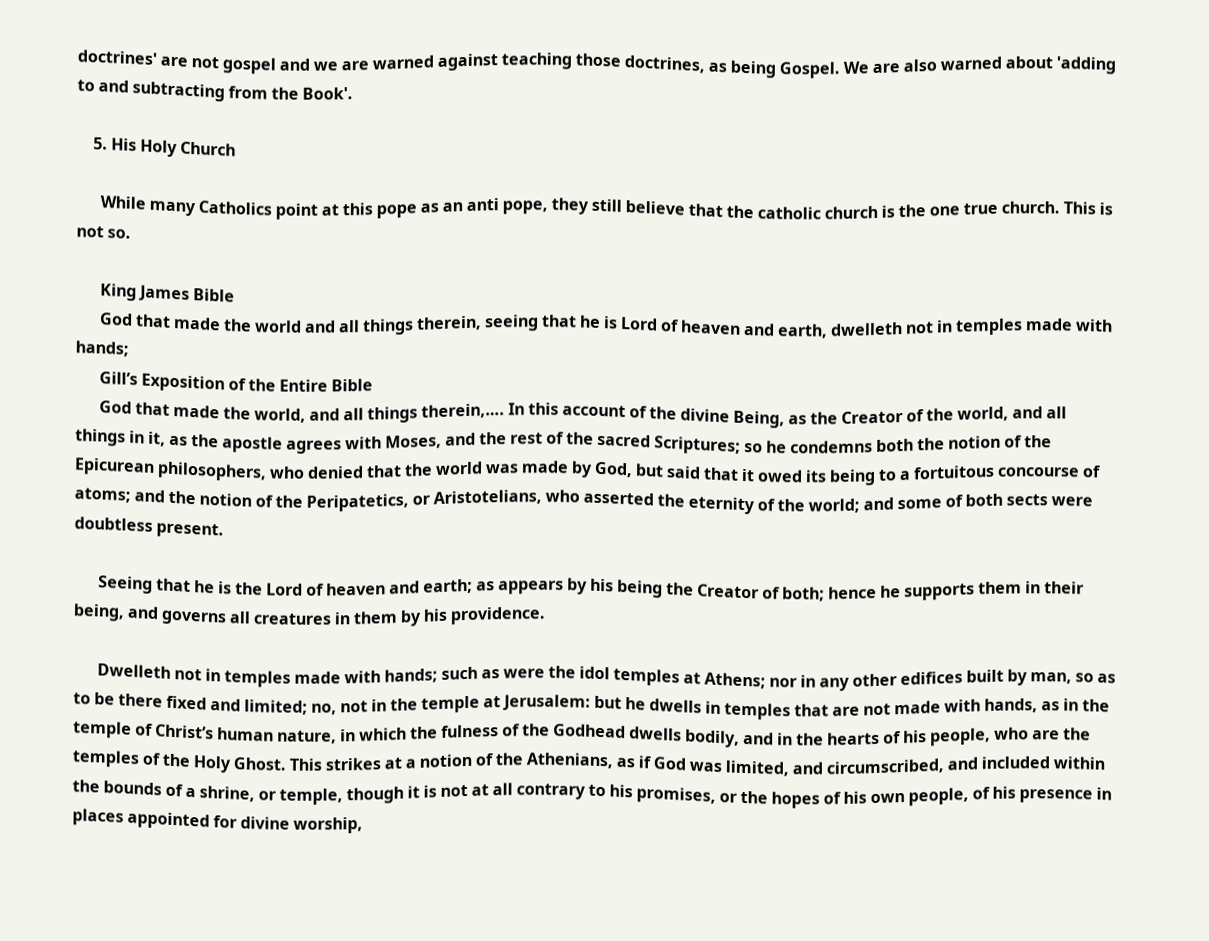doctrines' are not gospel and we are warned against teaching those doctrines, as being Gospel. We are also warned about 'adding to and subtracting from the Book'.

    5. His Holy Church

      While many Catholics point at this pope as an anti pope, they still believe that the catholic church is the one true church. This is not so.

      King James Bible
      God that made the world and all things therein, seeing that he is Lord of heaven and earth, dwelleth not in temples made with hands;
      Gill’s Exposition of the Entire Bible
      God that made the world, and all things therein,…. In this account of the divine Being, as the Creator of the world, and all things in it, as the apostle agrees with Moses, and the rest of the sacred Scriptures; so he condemns both the notion of the Epicurean philosophers, who denied that the world was made by God, but said that it owed its being to a fortuitous concourse of atoms; and the notion of the Peripatetics, or Aristotelians, who asserted the eternity of the world; and some of both sects were doubtless present.

      Seeing that he is the Lord of heaven and earth; as appears by his being the Creator of both; hence he supports them in their being, and governs all creatures in them by his providence.

      Dwelleth not in temples made with hands; such as were the idol temples at Athens; nor in any other edifices built by man, so as to be there fixed and limited; no, not in the temple at Jerusalem: but he dwells in temples that are not made with hands, as in the temple of Christ’s human nature, in which the fulness of the Godhead dwells bodily, and in the hearts of his people, who are the temples of the Holy Ghost. This strikes at a notion of the Athenians, as if God was limited, and circumscribed, and included within the bounds of a shrine, or temple, though it is not at all contrary to his promises, or the hopes of his own people, of his presence in places appointed for divine worship,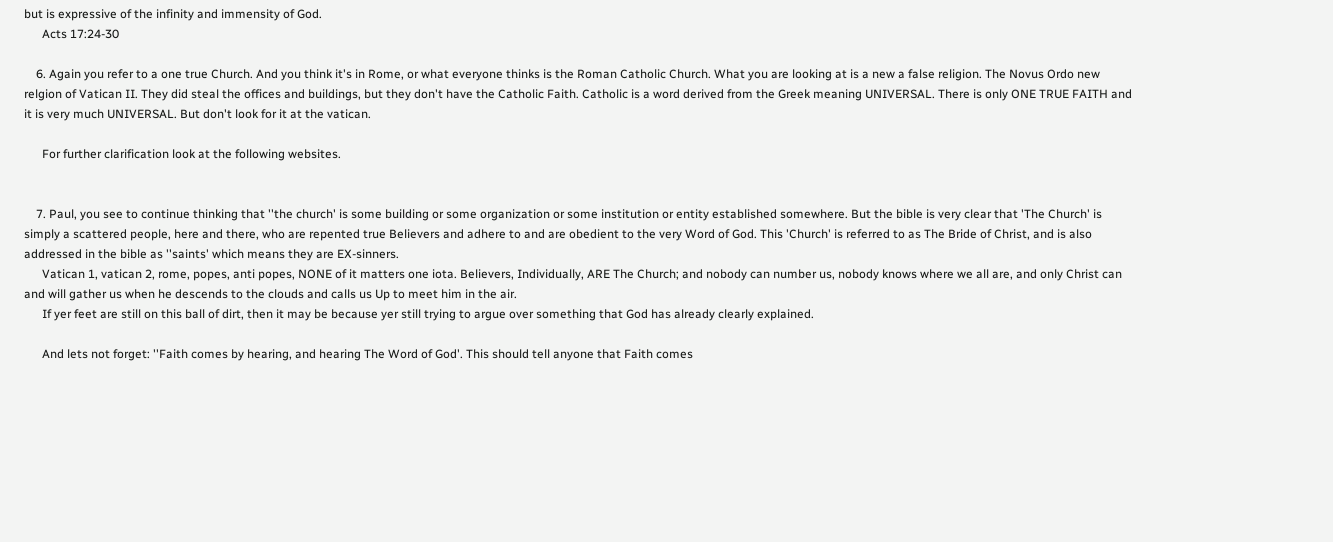but is expressive of the infinity and immensity of God.
      Acts 17:24-30

    6. Again you refer to a one true Church. And you think it's in Rome, or what everyone thinks is the Roman Catholic Church. What you are looking at is a new a false religion. The Novus Ordo new relgion of Vatican II. They did steal the offices and buildings, but they don't have the Catholic Faith. Catholic is a word derived from the Greek meaning UNIVERSAL. There is only ONE TRUE FAITH and it is very much UNIVERSAL. But don't look for it at the vatican.

      For further clarification look at the following websites.


    7. Paul, you see to continue thinking that ''the church' is some building or some organization or some institution or entity established somewhere. But the bible is very clear that 'The Church' is simply a scattered people, here and there, who are repented true Believers and adhere to and are obedient to the very Word of God. This 'Church' is referred to as The Bride of Christ, and is also addressed in the bible as ''saints' which means they are EX-sinners.
      Vatican 1, vatican 2, rome, popes, anti popes, NONE of it matters one iota. Believers, Individually, ARE The Church; and nobody can number us, nobody knows where we all are, and only Christ can and will gather us when he descends to the clouds and calls us Up to meet him in the air.
      If yer feet are still on this ball of dirt, then it may be because yer still trying to argue over something that God has already clearly explained.

      And lets not forget: ''Faith comes by hearing, and hearing The Word of God'. This should tell anyone that Faith comes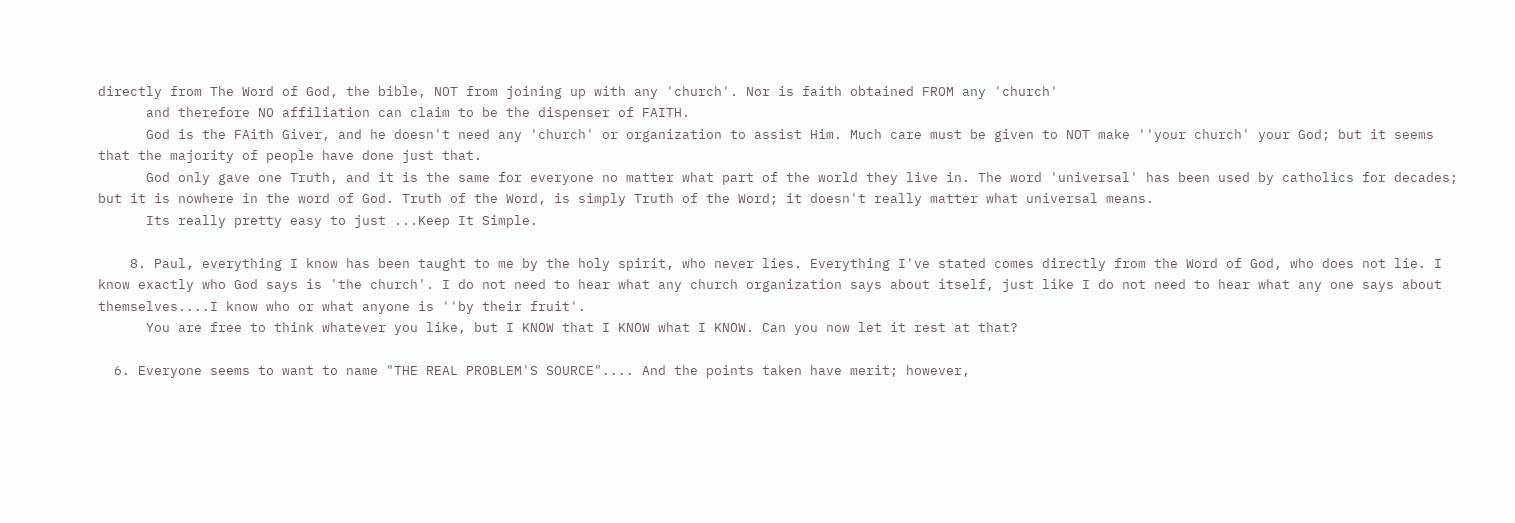directly from The Word of God, the bible, NOT from joining up with any 'church'. Nor is faith obtained FROM any 'church'
      and therefore NO affiliation can claim to be the dispenser of FAITH.
      God is the FAith Giver, and he doesn't need any 'church' or organization to assist Him. Much care must be given to NOT make ''your church' your God; but it seems that the majority of people have done just that.
      God only gave one Truth, and it is the same for everyone no matter what part of the world they live in. The word 'universal' has been used by catholics for decades; but it is nowhere in the word of God. Truth of the Word, is simply Truth of the Word; it doesn't really matter what universal means.
      Its really pretty easy to just ...Keep It Simple.

    8. Paul, everything I know has been taught to me by the holy spirit, who never lies. Everything I've stated comes directly from the Word of God, who does not lie. I know exactly who God says is 'the church'. I do not need to hear what any church organization says about itself, just like I do not need to hear what any one says about themselves....I know who or what anyone is ''by their fruit'.
      You are free to think whatever you like, but I KNOW that I KNOW what I KNOW. Can you now let it rest at that?

  6. Everyone seems to want to name "THE REAL PROBLEM'S SOURCE".... And the points taken have merit; however,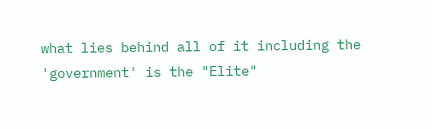what lies behind all of it including the 'government' is the "Elite"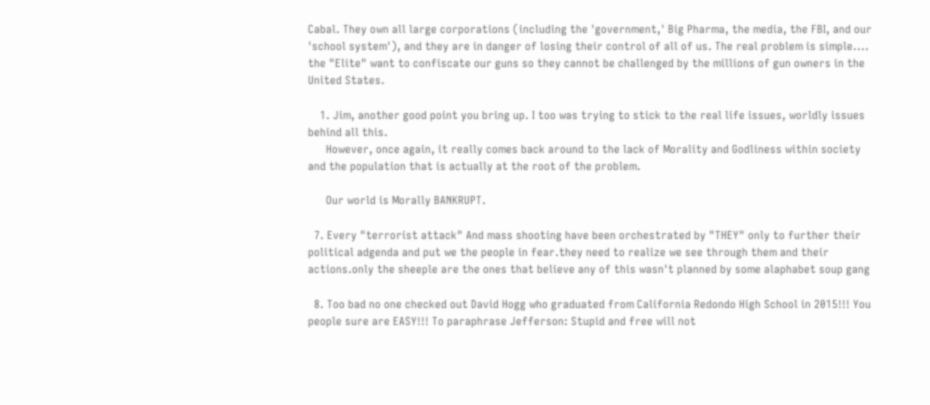Cabal. They own all large corporations (including the 'government,' Big Pharma, the media, the FBI, and our 'school system'), and they are in danger of losing their control of all of us. The real problem is simple.... the "Elite" want to confiscate our guns so they cannot be challenged by the millions of gun owners in the United States.

    1. Jim, another good point you bring up. I too was trying to stick to the real life issues, worldly issues behind all this.
      However, once again, it really comes back around to the lack of Morality and Godliness within society and the population that is actually at the root of the problem.

      Our world is Morally BANKRUPT.

  7. Every "terrorist attack" And mass shooting have been orchestrated by "THEY" only to further their political adgenda and put we the people in fear.they need to realize we see through them and their actions.only the sheeple are the ones that believe any of this wasn't planned by some alaphabet soup gang

  8. Too bad no one checked out David Hogg who graduated from California Redondo High School in 2015!!! You people sure are EASY!!! To paraphrase Jefferson: Stupid and free will not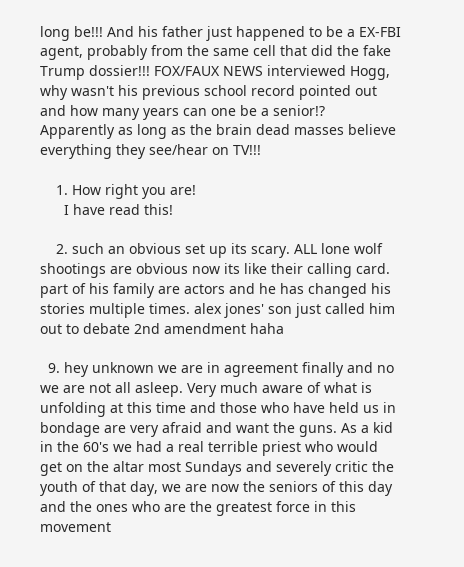long be!!! And his father just happened to be a EX-FBI agent, probably from the same cell that did the fake Trump dossier!!! FOX/FAUX NEWS interviewed Hogg, why wasn't his previous school record pointed out and how many years can one be a senior!? Apparently as long as the brain dead masses believe everything they see/hear on TV!!!

    1. How right you are!
      I have read this!

    2. such an obvious set up its scary. ALL lone wolf shootings are obvious now its like their calling card. part of his family are actors and he has changed his stories multiple times. alex jones' son just called him out to debate 2nd amendment haha

  9. hey unknown we are in agreement finally and no we are not all asleep. Very much aware of what is unfolding at this time and those who have held us in bondage are very afraid and want the guns. As a kid in the 60's we had a real terrible priest who would get on the altar most Sundays and severely critic the youth of that day, we are now the seniors of this day and the ones who are the greatest force in this movement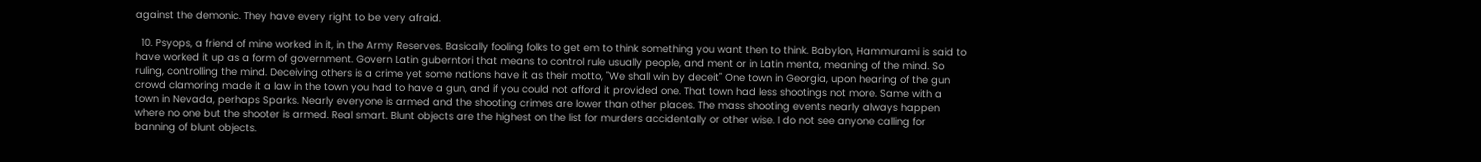against the demonic. They have every right to be very afraid.

  10. Psyops, a friend of mine worked in it, in the Army Reserves. Basically fooling folks to get em to think something you want then to think. Babylon, Hammurami is said to have worked it up as a form of government. Govern Latin guberntori that means to control rule usually people, and ment or in Latin menta, meaning of the mind. So ruling, controlling the mind. Deceiving others is a crime yet some nations have it as their motto, "We shall win by deceit" One town in Georgia, upon hearing of the gun crowd clamoring made it a law in the town you had to have a gun, and if you could not afford it provided one. That town had less shootings not more. Same with a town in Nevada, perhaps Sparks. Nearly everyone is armed and the shooting crimes are lower than other places. The mass shooting events nearly always happen where no one but the shooter is armed. Real smart. Blunt objects are the highest on the list for murders accidentally or other wise. I do not see anyone calling for banning of blunt objects.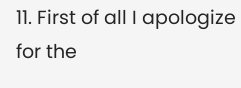11. First of all I apologize for the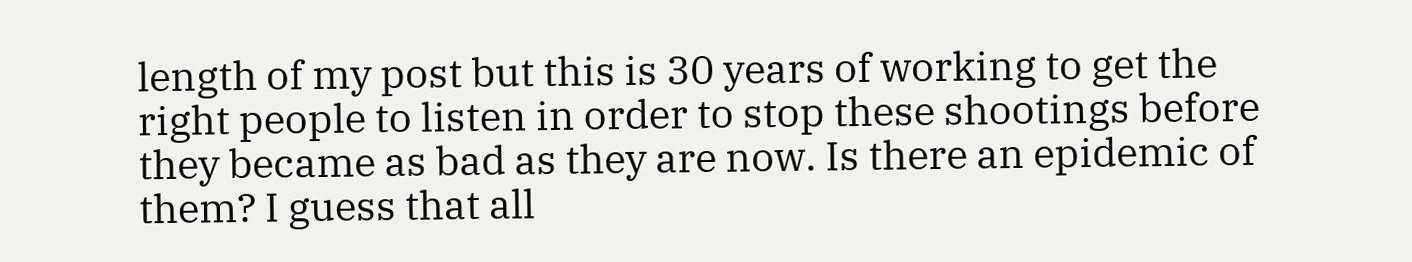length of my post but this is 30 years of working to get the right people to listen in order to stop these shootings before they became as bad as they are now. Is there an epidemic of them? I guess that all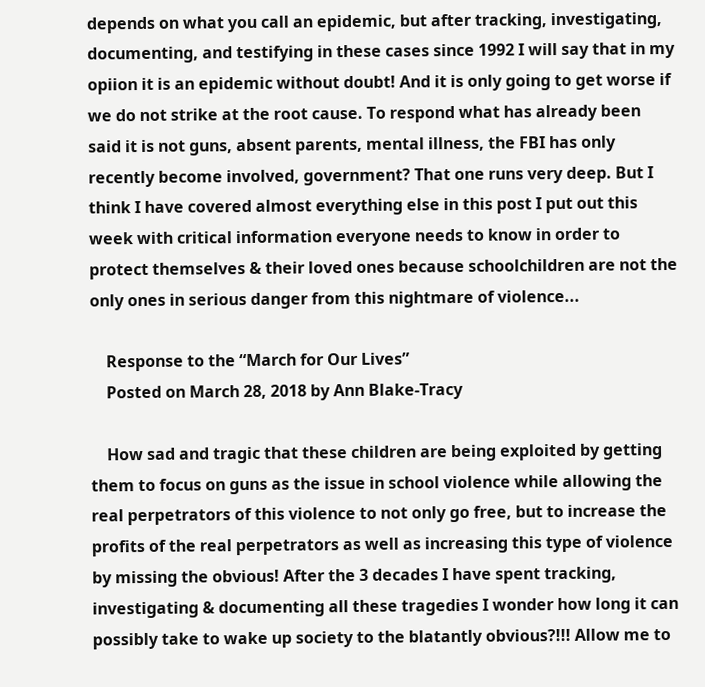depends on what you call an epidemic, but after tracking, investigating, documenting, and testifying in these cases since 1992 I will say that in my opiion it is an epidemic without doubt! And it is only going to get worse if we do not strike at the root cause. To respond what has already been said it is not guns, absent parents, mental illness, the FBI has only recently become involved, government? That one runs very deep. But I think I have covered almost everything else in this post I put out this week with critical information everyone needs to know in order to protect themselves & their loved ones because schoolchildren are not the only ones in serious danger from this nightmare of violence...

    Response to the “March for Our Lives”
    Posted on March 28, 2018 by Ann Blake-Tracy

    How sad and tragic that these children are being exploited by getting them to focus on guns as the issue in school violence while allowing the real perpetrators of this violence to not only go free, but to increase the profits of the real perpetrators as well as increasing this type of violence by missing the obvious! After the 3 decades I have spent tracking, investigating & documenting all these tragedies I wonder how long it can possibly take to wake up society to the blatantly obvious?!!! Allow me to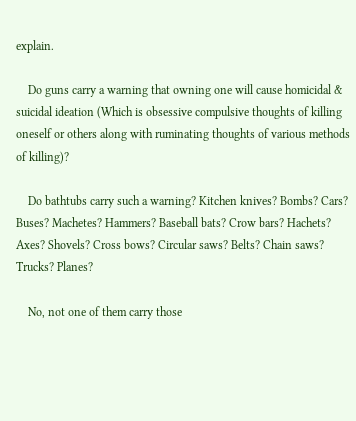explain.

    Do guns carry a warning that owning one will cause homicidal & suicidal ideation (Which is obsessive compulsive thoughts of killing oneself or others along with ruminating thoughts of various methods of killing)?

    Do bathtubs carry such a warning? Kitchen knives? Bombs? Cars? Buses? Machetes? Hammers? Baseball bats? Crow bars? Hachets? Axes? Shovels? Cross bows? Circular saws? Belts? Chain saws? Trucks? Planes?

    No, not one of them carry those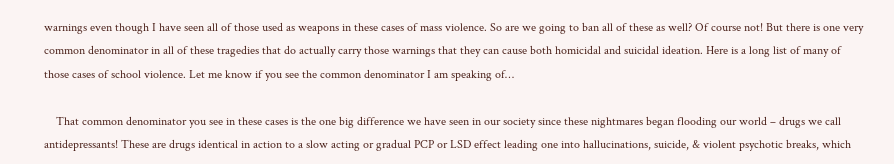warnings even though I have seen all of those used as weapons in these cases of mass violence. So are we going to ban all of these as well? Of course not! But there is one very common denominator in all of these tragedies that do actually carry those warnings that they can cause both homicidal and suicidal ideation. Here is a long list of many of those cases of school violence. Let me know if you see the common denominator I am speaking of…

    That common denominator you see in these cases is the one big difference we have seen in our society since these nightmares began flooding our world – drugs we call antidepressants! These are drugs identical in action to a slow acting or gradual PCP or LSD effect leading one into hallucinations, suicide, & violent psychotic breaks, which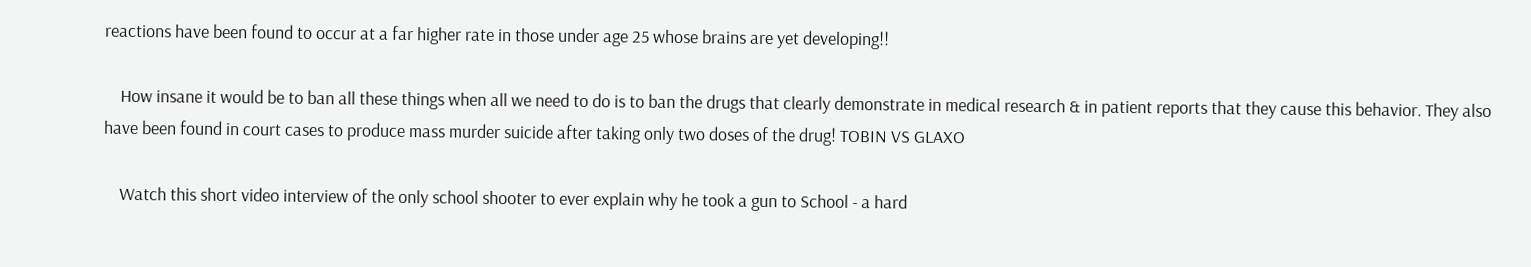reactions have been found to occur at a far higher rate in those under age 25 whose brains are yet developing!!

    How insane it would be to ban all these things when all we need to do is to ban the drugs that clearly demonstrate in medical research & in patient reports that they cause this behavior. They also have been found in court cases to produce mass murder suicide after taking only two doses of the drug! TOBIN VS GLAXO

    Watch this short video interview of the only school shooter to ever explain why he took a gun to School - a hard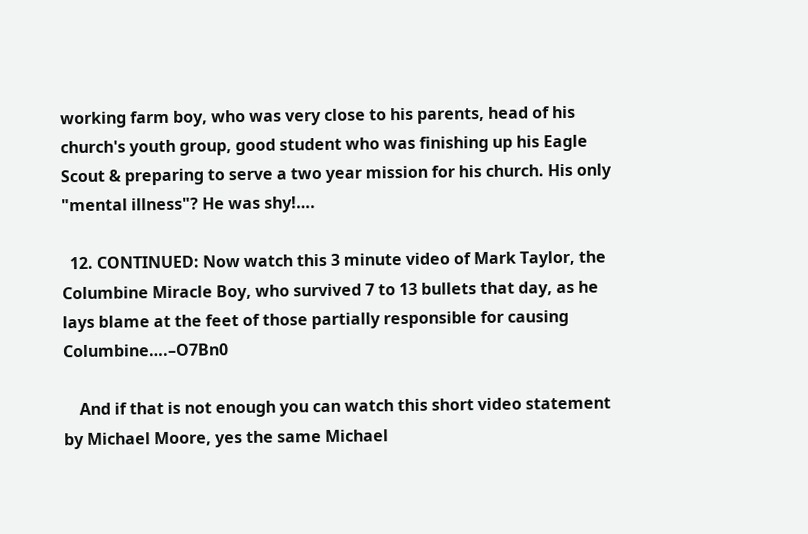working farm boy, who was very close to his parents, head of his church's youth group, good student who was finishing up his Eagle Scout & preparing to serve a two year mission for his church. His only "mental illness"? He was shy!….

  12. CONTINUED: Now watch this 3 minute video of Mark Taylor, the Columbine Miracle Boy, who survived 7 to 13 bullets that day, as he lays blame at the feet of those partially responsible for causing Columbine….–O7Bn0

    And if that is not enough you can watch this short video statement by Michael Moore, yes the same Michael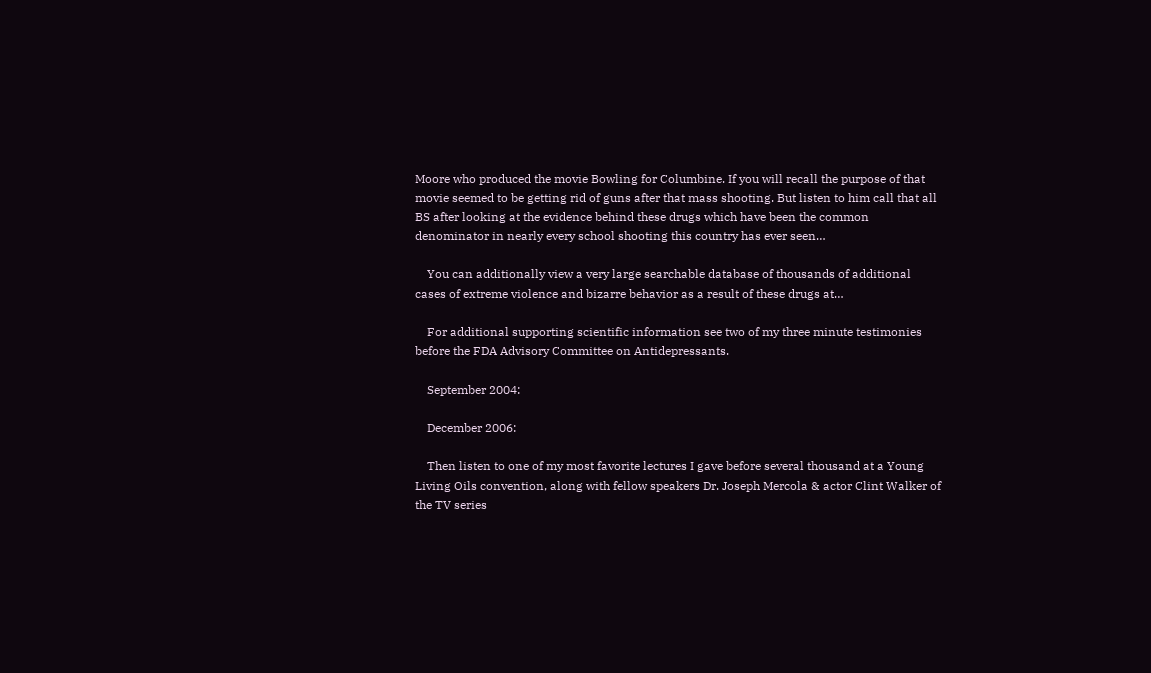Moore who produced the movie Bowling for Columbine. If you will recall the purpose of that movie seemed to be getting rid of guns after that mass shooting. But listen to him call that all BS after looking at the evidence behind these drugs which have been the common denominator in nearly every school shooting this country has ever seen…

    You can additionally view a very large searchable database of thousands of additional cases of extreme violence and bizarre behavior as a result of these drugs at…

    For additional supporting scientific information see two of my three minute testimonies before the FDA Advisory Committee on Antidepressants.

    September 2004:

    December 2006:

    Then listen to one of my most favorite lectures I gave before several thousand at a Young Living Oils convention, along with fellow speakers Dr. Joseph Mercola & actor Clint Walker of the TV series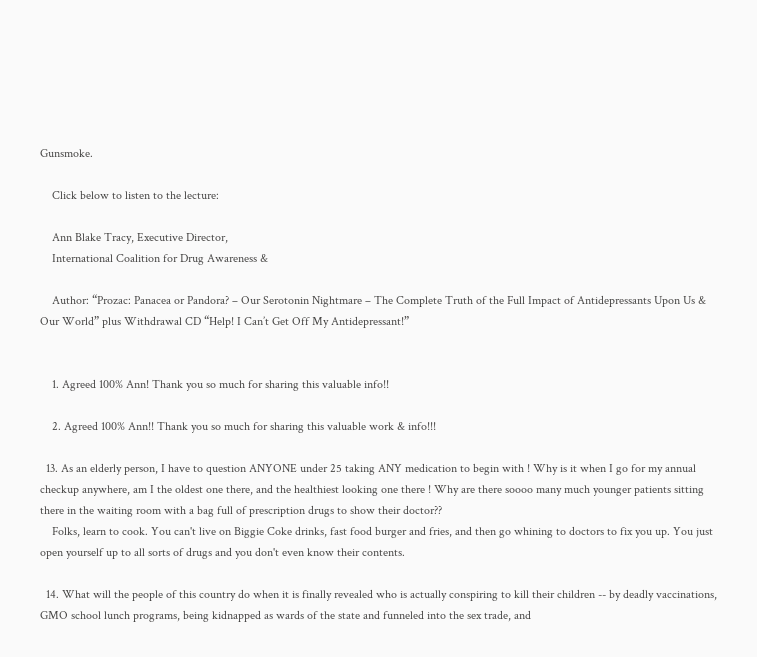Gunsmoke.

    Click below to listen to the lecture:

    Ann Blake Tracy, Executive Director,
    International Coalition for Drug Awareness &

    Author: “Prozac: Panacea or Pandora? – Our Serotonin Nightmare – The Complete Truth of the Full Impact of Antidepressants Upon Us & Our World” plus Withdrawal CD “Help! I Can’t Get Off My Antidepressant!”


    1. Agreed 100% Ann! Thank you so much for sharing this valuable info!!

    2. Agreed 100% Ann!! Thank you so much for sharing this valuable work & info!!!

  13. As an elderly person, I have to question ANYONE under 25 taking ANY medication to begin with ! Why is it when I go for my annual checkup anywhere, am I the oldest one there, and the healthiest looking one there ! Why are there soooo many much younger patients sitting there in the waiting room with a bag full of prescription drugs to show their doctor??
    Folks, learn to cook. You can't live on Biggie Coke drinks, fast food burger and fries, and then go whining to doctors to fix you up. You just open yourself up to all sorts of drugs and you don't even know their contents.

  14. What will the people of this country do when it is finally revealed who is actually conspiring to kill their children -- by deadly vaccinations, GMO school lunch programs, being kidnapped as wards of the state and funneled into the sex trade, and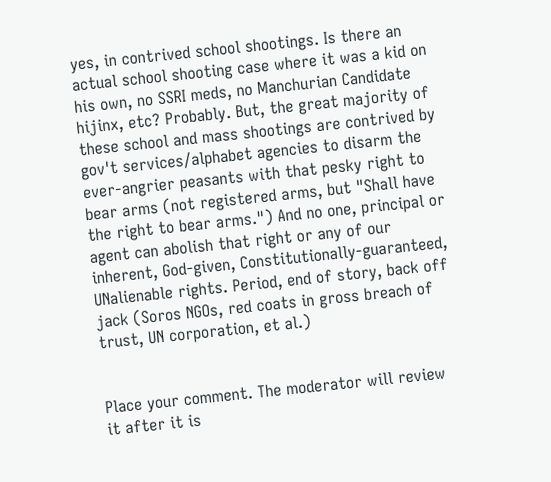yes, in contrived school shootings. Is there an actual school shooting case where it was a kid on his own, no SSRI meds, no Manchurian Candidate hijinx, etc? Probably. But, the great majority of these school and mass shootings are contrived by gov't services/alphabet agencies to disarm the ever-angrier peasants with that pesky right to bear arms (not registered arms, but "Shall have the right to bear arms.") And no one, principal or agent can abolish that right or any of our inherent, God-given, Constitutionally-guaranteed, UNalienable rights. Period, end of story, back off jack (Soros NGOs, red coats in gross breach of trust, UN corporation, et al.)


Place your comment. The moderator will review it after it is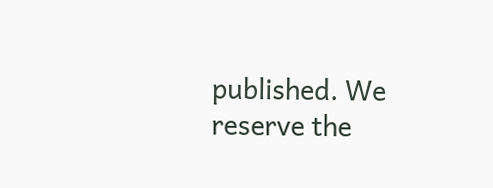published. We reserve the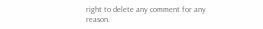right to delete any comment for any reason.